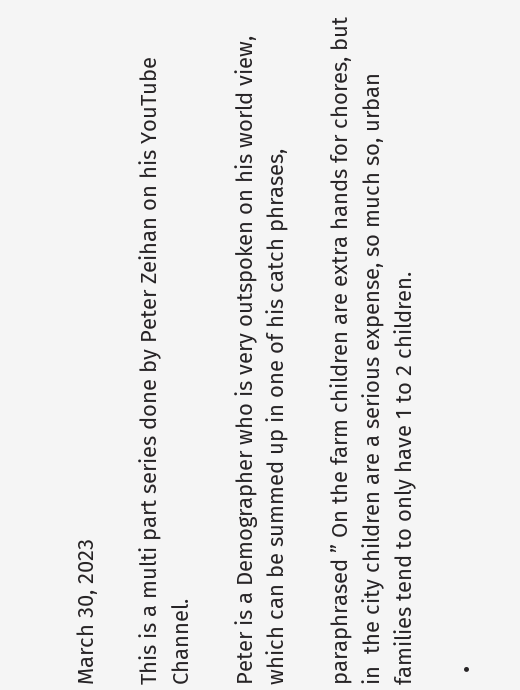March 30, 2023

This is a multi part series done by Peter Zeihan on his YouTube Channel.

Peter is a Demographer who is very outspoken on his world view, which can be summed up in one of his catch phrases,

paraphrased ” On the farm children are extra hands for chores, but in  the city children are a serious expense, so much so, urban families tend to only have 1 to 2 children.

  •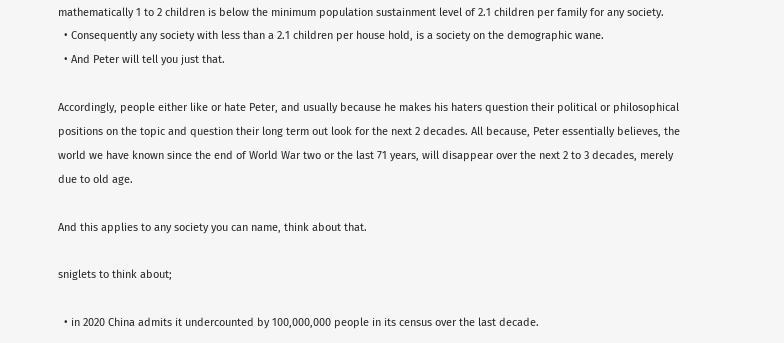mathematically 1 to 2 children is below the minimum population sustainment level of 2.1 children per family for any society.
  • Consequently any society with less than a 2.1 children per house hold, is a society on the demographic wane.
  • And Peter will tell you just that.

Accordingly, people either like or hate Peter, and usually because he makes his haters question their political or philosophical positions on the topic and question their long term out look for the next 2 decades. All because, Peter essentially believes, the world we have known since the end of World War two or the last 71 years, will disappear over the next 2 to 3 decades, merely due to old age.

And this applies to any society you can name, think about that.

sniglets to think about;

  • in 2020 China admits it undercounted by 100,000,000 people in its census over the last decade.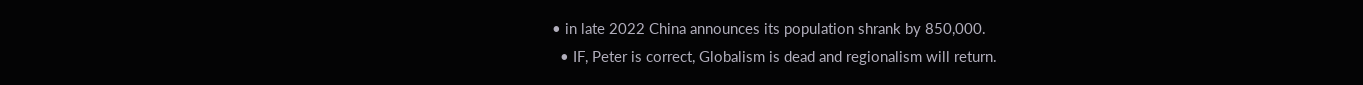• in late 2022 China announces its population shrank by 850,000.
  • IF, Peter is correct, Globalism is dead and regionalism will return.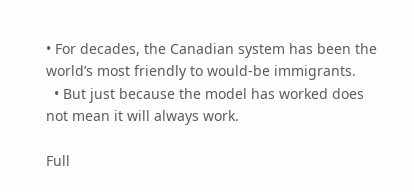• For decades, the Canadian system has been the world’s most friendly to would-be immigrants.
  • But just because the model has worked does not mean it will always work.

Full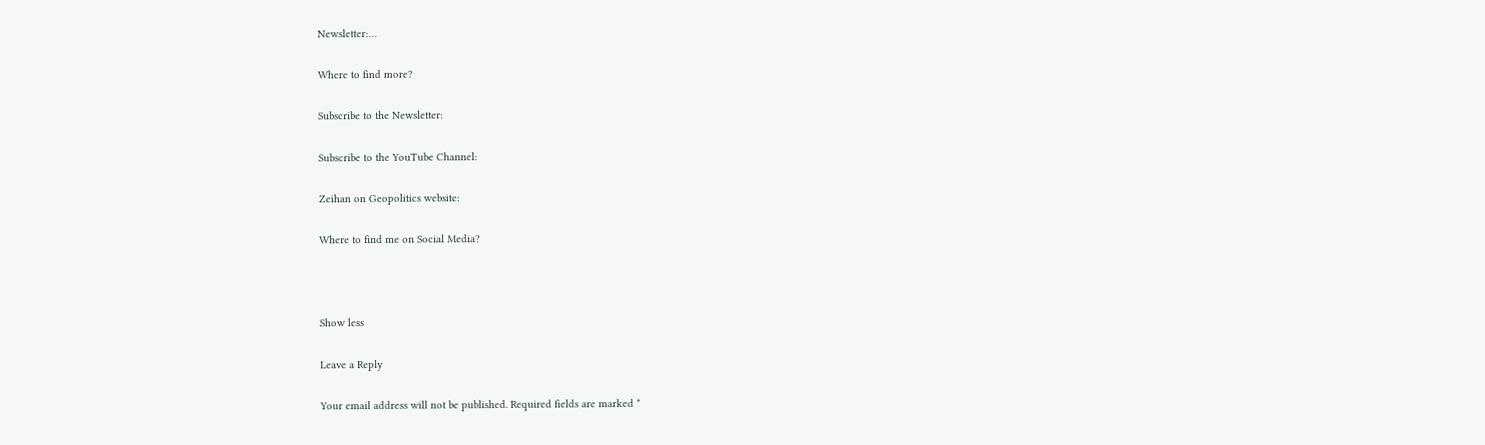Newsletter:…

Where to find more?

Subscribe to the Newsletter:

Subscribe to the YouTube Channel:

Zeihan on Geopolitics website:

Where to find me on Social Media?



Show less

Leave a Reply

Your email address will not be published. Required fields are marked *